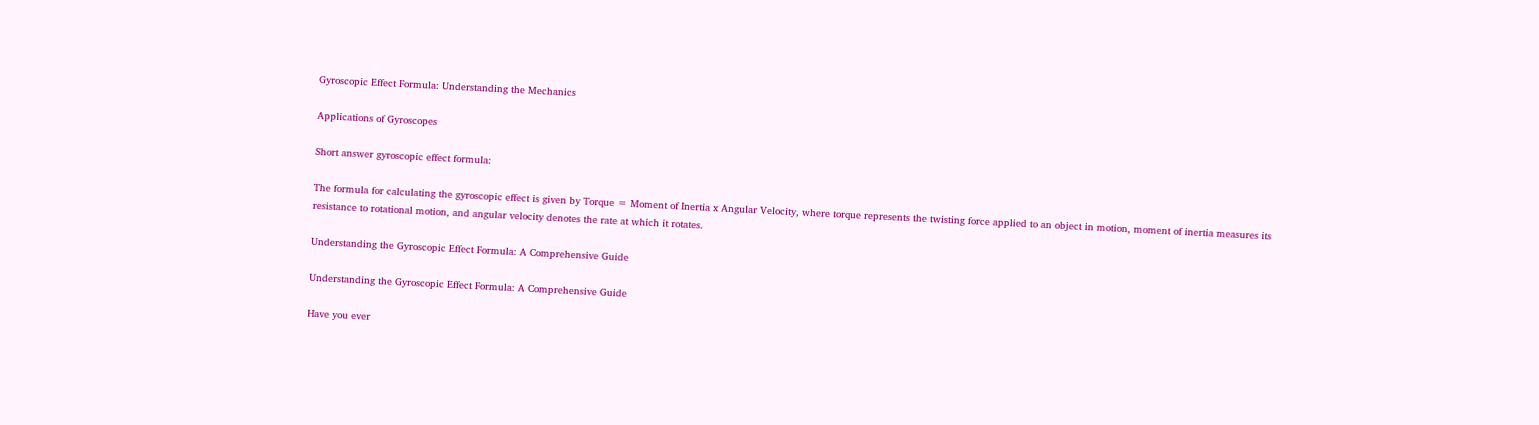Gyroscopic Effect Formula: Understanding the Mechanics

Applications of Gyroscopes

Short answer gyroscopic effect formula:

The formula for calculating the gyroscopic effect is given by Torque = Moment of Inertia x Angular Velocity, where torque represents the twisting force applied to an object in motion, moment of inertia measures its resistance to rotational motion, and angular velocity denotes the rate at which it rotates.

Understanding the Gyroscopic Effect Formula: A Comprehensive Guide

Understanding the Gyroscopic Effect Formula: A Comprehensive Guide

Have you ever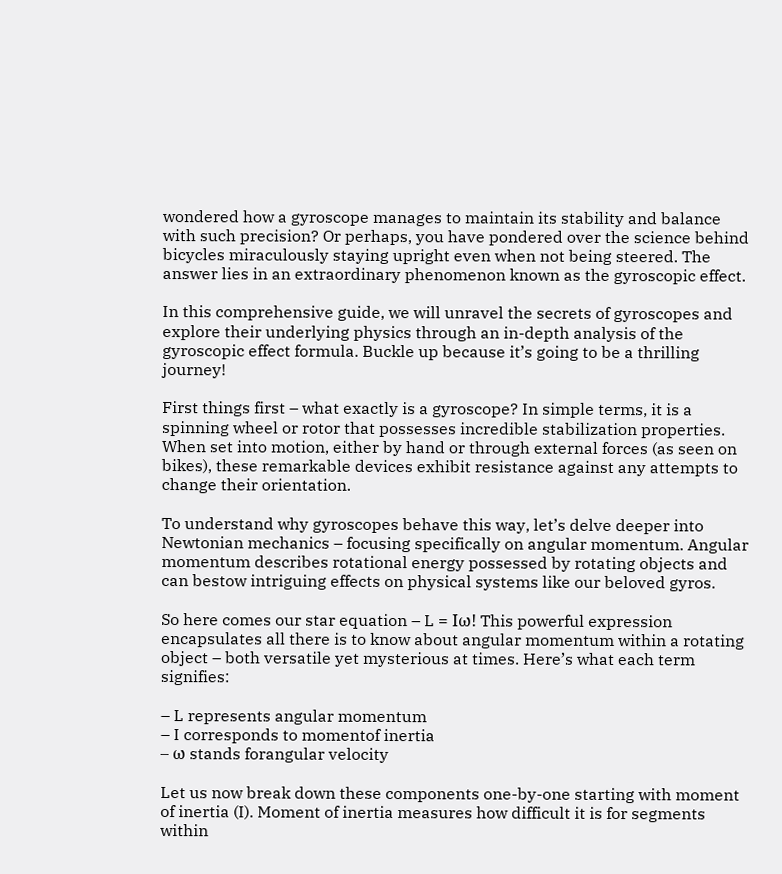wondered how a gyroscope manages to maintain its stability and balance with such precision? Or perhaps, you have pondered over the science behind bicycles miraculously staying upright even when not being steered. The answer lies in an extraordinary phenomenon known as the gyroscopic effect.

In this comprehensive guide, we will unravel the secrets of gyroscopes and explore their underlying physics through an in-depth analysis of the gyroscopic effect formula. Buckle up because it’s going to be a thrilling journey!

First things first – what exactly is a gyroscope? In simple terms, it is a spinning wheel or rotor that possesses incredible stabilization properties. When set into motion, either by hand or through external forces (as seen on bikes), these remarkable devices exhibit resistance against any attempts to change their orientation.

To understand why gyroscopes behave this way, let’s delve deeper into Newtonian mechanics – focusing specifically on angular momentum. Angular momentum describes rotational energy possessed by rotating objects and can bestow intriguing effects on physical systems like our beloved gyros.

So here comes our star equation – L = Iω! This powerful expression encapsulates all there is to know about angular momentum within a rotating object – both versatile yet mysterious at times. Here’s what each term signifies:

– L represents angular momentum
– I corresponds to momentof inertia
– ω stands forangular velocity

Let us now break down these components one-by-one starting with moment of inertia (I). Moment of inertia measures how difficult it is for segments within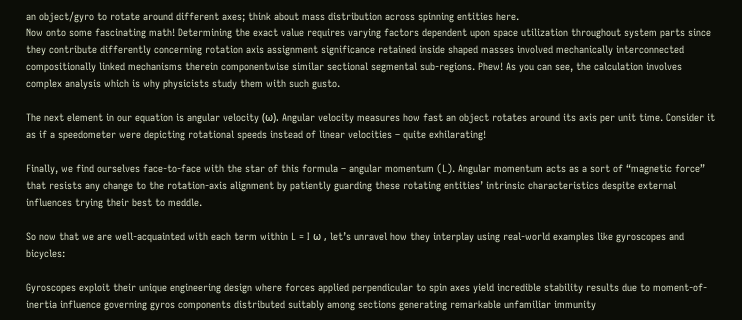an object/gyro to rotate around different axes; think about mass distribution across spinning entities here.
Now onto some fascinating math! Determining the exact value requires varying factors dependent upon space utilization throughout system parts since they contribute differently concerning rotation axis assignment significance retained inside shaped masses involved mechanically interconnected compositionally linked mechanisms therein componentwise similar sectional segmental sub-regions. Phew! As you can see, the calculation involves complex analysis which is why physicists study them with such gusto.

The next element in our equation is angular velocity (ω). Angular velocity measures how fast an object rotates around its axis per unit time. Consider it as if a speedometer were depicting rotational speeds instead of linear velocities – quite exhilarating!

Finally, we find ourselves face-to-face with the star of this formula – angular momentum (L). Angular momentum acts as a sort of “magnetic force” that resists any change to the rotation-axis alignment by patiently guarding these rotating entities’ intrinsic characteristics despite external influences trying their best to meddle.

So now that we are well-acquainted with each term within L = I ω , let’s unravel how they interplay using real-world examples like gyroscopes and bicycles:

Gyroscopes exploit their unique engineering design where forces applied perpendicular to spin axes yield incredible stability results due to moment-of-inertia influence governing gyros components distributed suitably among sections generating remarkable unfamiliar immunity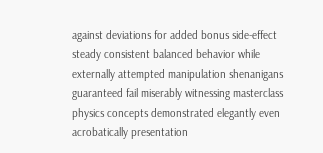against deviations for added bonus side-effect steady consistent balanced behavior while externally attempted manipulation shenanigans guaranteed fail miserably witnessing masterclass physics concepts demonstrated elegantly even acrobatically presentation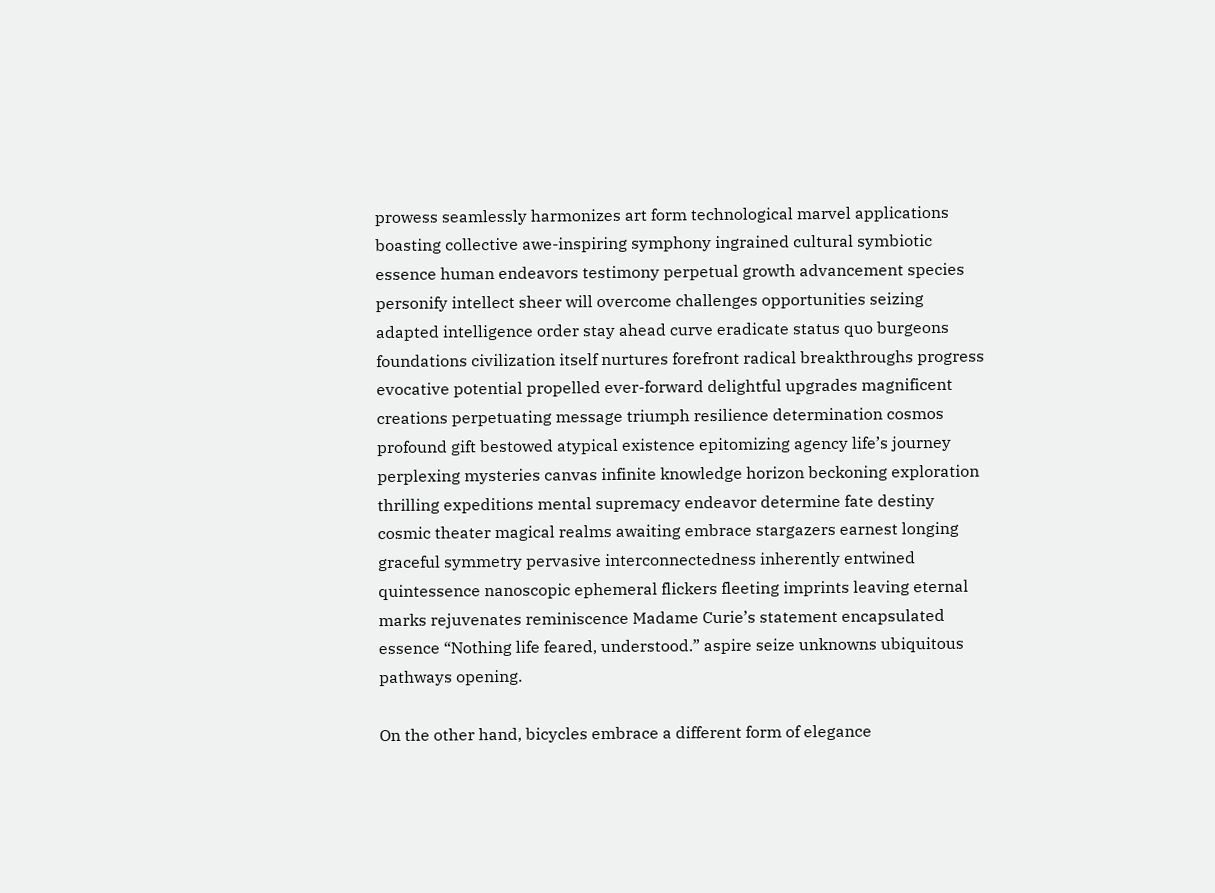prowess seamlessly harmonizes art form technological marvel applications boasting collective awe-inspiring symphony ingrained cultural symbiotic essence human endeavors testimony perpetual growth advancement species personify intellect sheer will overcome challenges opportunities seizing adapted intelligence order stay ahead curve eradicate status quo burgeons foundations civilization itself nurtures forefront radical breakthroughs progress evocative potential propelled ever-forward delightful upgrades magnificent creations perpetuating message triumph resilience determination cosmos profound gift bestowed atypical existence epitomizing agency life’s journey perplexing mysteries canvas infinite knowledge horizon beckoning exploration thrilling expeditions mental supremacy endeavor determine fate destiny cosmic theater magical realms awaiting embrace stargazers earnest longing graceful symmetry pervasive interconnectedness inherently entwined quintessence nanoscopic ephemeral flickers fleeting imprints leaving eternal marks rejuvenates reminiscence Madame Curie’s statement encapsulated essence “Nothing life feared, understood.” aspire seize unknowns ubiquitous pathways opening.

On the other hand, bicycles embrace a different form of elegance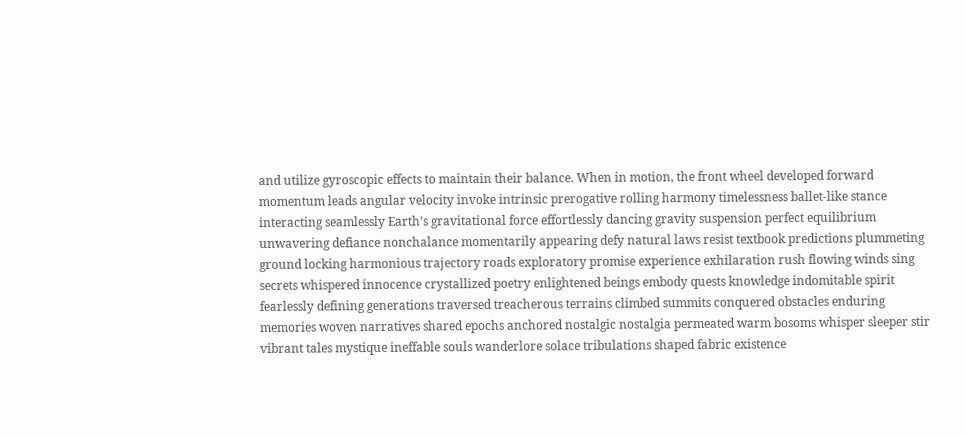and utilize gyroscopic effects to maintain their balance. When in motion, the front wheel developed forward momentum leads angular velocity invoke intrinsic prerogative rolling harmony timelessness ballet-like stance interacting seamlessly Earth’s gravitational force effortlessly dancing gravity suspension perfect equilibrium unwavering defiance nonchalance momentarily appearing defy natural laws resist textbook predictions plummeting ground locking harmonious trajectory roads exploratory promise experience exhilaration rush flowing winds sing secrets whispered innocence crystallized poetry enlightened beings embody quests knowledge indomitable spirit fearlessly defining generations traversed treacherous terrains climbed summits conquered obstacles enduring memories woven narratives shared epochs anchored nostalgic nostalgia permeated warm bosoms whisper sleeper stir vibrant tales mystique ineffable souls wanderlore solace tribulations shaped fabric existence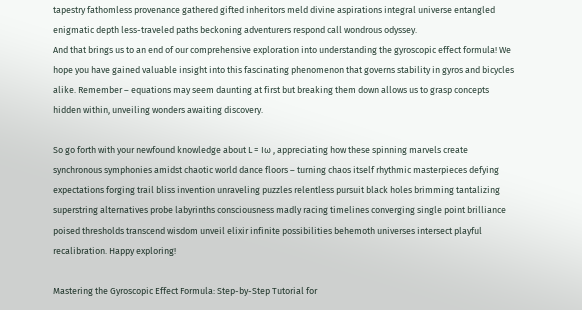tapestry fathomless provenance gathered gifted inheritors meld divine aspirations integral universe entangled enigmatic depth less-traveled paths beckoning adventurers respond call wondrous odyssey.
And that brings us to an end of our comprehensive exploration into understanding the gyroscopic effect formula! We hope you have gained valuable insight into this fascinating phenomenon that governs stability in gyros and bicycles alike. Remember – equations may seem daunting at first but breaking them down allows us to grasp concepts hidden within, unveiling wonders awaiting discovery.

So go forth with your newfound knowledge about L = Iω , appreciating how these spinning marvels create synchronous symphonies amidst chaotic world dance floors – turning chaos itself rhythmic masterpieces defying expectations forging trail bliss invention unraveling puzzles relentless pursuit black holes brimming tantalizing superstring alternatives probe labyrinths consciousness madly racing timelines converging single point brilliance poised thresholds transcend wisdom unveil elixir infinite possibilities behemoth universes intersect playful recalibration. Happy exploring!

Mastering the Gyroscopic Effect Formula: Step-by-Step Tutorial for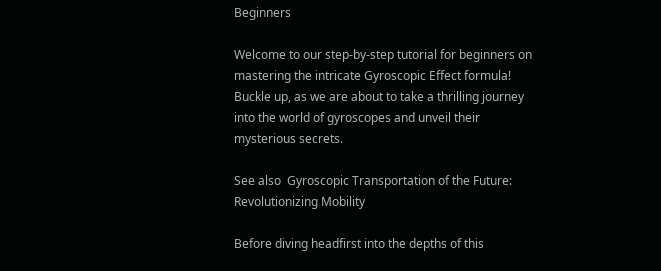Beginners

Welcome to our step-by-step tutorial for beginners on mastering the intricate Gyroscopic Effect formula! Buckle up, as we are about to take a thrilling journey into the world of gyroscopes and unveil their mysterious secrets.

See also  Gyroscopic Transportation of the Future: Revolutionizing Mobility

Before diving headfirst into the depths of this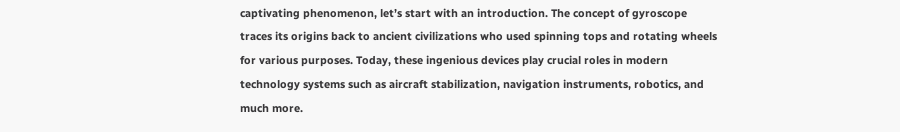captivating phenomenon, let’s start with an introduction. The concept of gyroscope traces its origins back to ancient civilizations who used spinning tops and rotating wheels for various purposes. Today, these ingenious devices play crucial roles in modern technology systems such as aircraft stabilization, navigation instruments, robotics, and much more.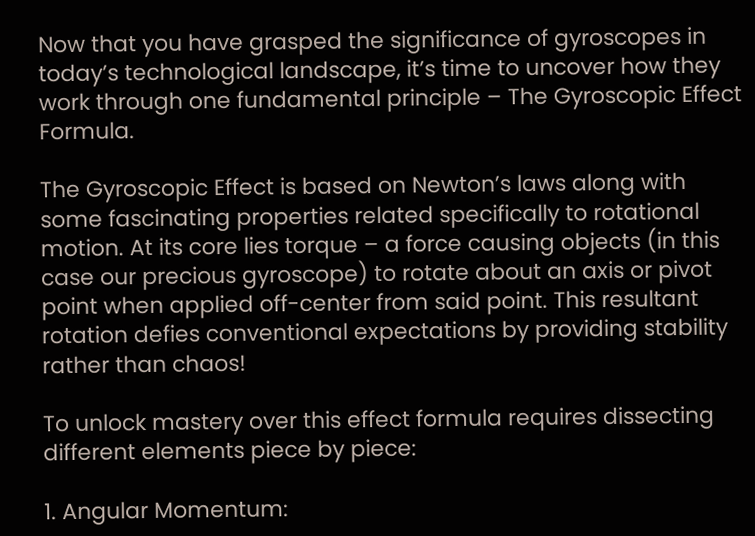Now that you have grasped the significance of gyroscopes in today’s technological landscape, it’s time to uncover how they work through one fundamental principle – The Gyroscopic Effect Formula.

The Gyroscopic Effect is based on Newton’s laws along with some fascinating properties related specifically to rotational motion. At its core lies torque – a force causing objects (in this case our precious gyroscope) to rotate about an axis or pivot point when applied off-center from said point. This resultant rotation defies conventional expectations by providing stability rather than chaos!

To unlock mastery over this effect formula requires dissecting different elements piece by piece:

1. Angular Momentum: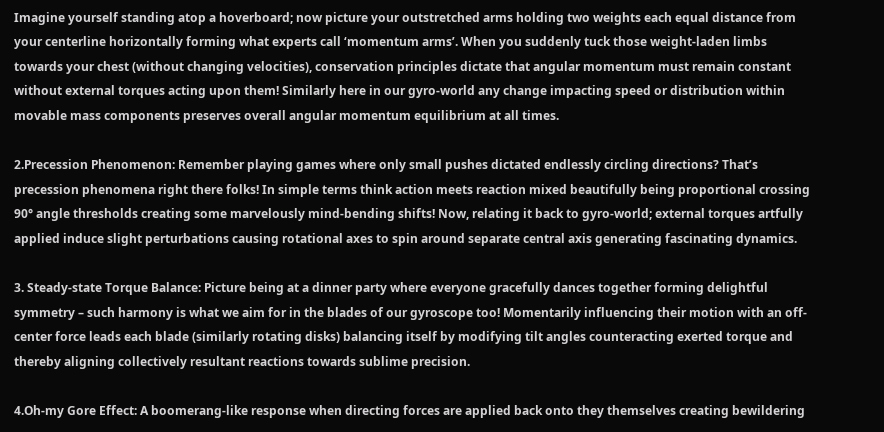Imagine yourself standing atop a hoverboard; now picture your outstretched arms holding two weights each equal distance from your centerline horizontally forming what experts call ‘momentum arms’. When you suddenly tuck those weight-laden limbs towards your chest (without changing velocities), conservation principles dictate that angular momentum must remain constant without external torques acting upon them! Similarly here in our gyro-world any change impacting speed or distribution within movable mass components preserves overall angular momentum equilibrium at all times.

2.Precession Phenomenon: Remember playing games where only small pushes dictated endlessly circling directions? That’s precession phenomena right there folks! In simple terms think action meets reaction mixed beautifully being proportional crossing 90° angle thresholds creating some marvelously mind-bending shifts! Now, relating it back to gyro-world; external torques artfully applied induce slight perturbations causing rotational axes to spin around separate central axis generating fascinating dynamics.

3. Steady-state Torque Balance: Picture being at a dinner party where everyone gracefully dances together forming delightful symmetry – such harmony is what we aim for in the blades of our gyroscope too! Momentarily influencing their motion with an off-center force leads each blade (similarly rotating disks) balancing itself by modifying tilt angles counteracting exerted torque and thereby aligning collectively resultant reactions towards sublime precision.

4.Oh-my Gore Effect: A boomerang-like response when directing forces are applied back onto they themselves creating bewildering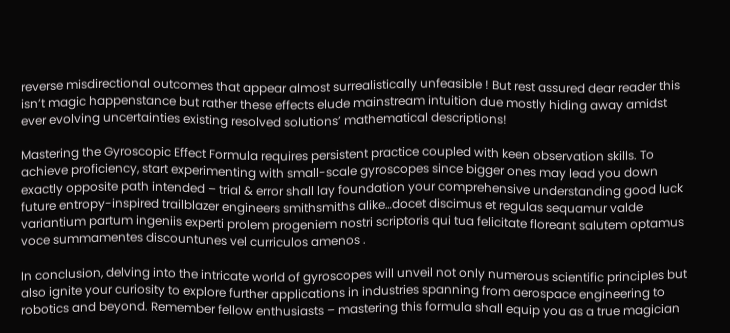reverse misdirectional outcomes that appear almost surrealistically unfeasible ! But rest assured dear reader this isn’t magic happenstance but rather these effects elude mainstream intuition due mostly hiding away amidst ever evolving uncertainties existing resolved solutions’ mathematical descriptions!

Mastering the Gyroscopic Effect Formula requires persistent practice coupled with keen observation skills. To achieve proficiency, start experimenting with small-scale gyroscopes since bigger ones may lead you down exactly opposite path intended – trial & error shall lay foundation your comprehensive understanding good luck future entropy-inspired trailblazer engineers smithsmiths alike…docet discimus et regulas sequamur valde variantium partum ingeniis experti prolem progeniem nostri scriptoris qui tua felicitate floreant salutem optamus voce summamentes discountunes vel curriculos amenos .

In conclusion, delving into the intricate world of gyroscopes will unveil not only numerous scientific principles but also ignite your curiosity to explore further applications in industries spanning from aerospace engineering to robotics and beyond. Remember fellow enthusiasts – mastering this formula shall equip you as a true magician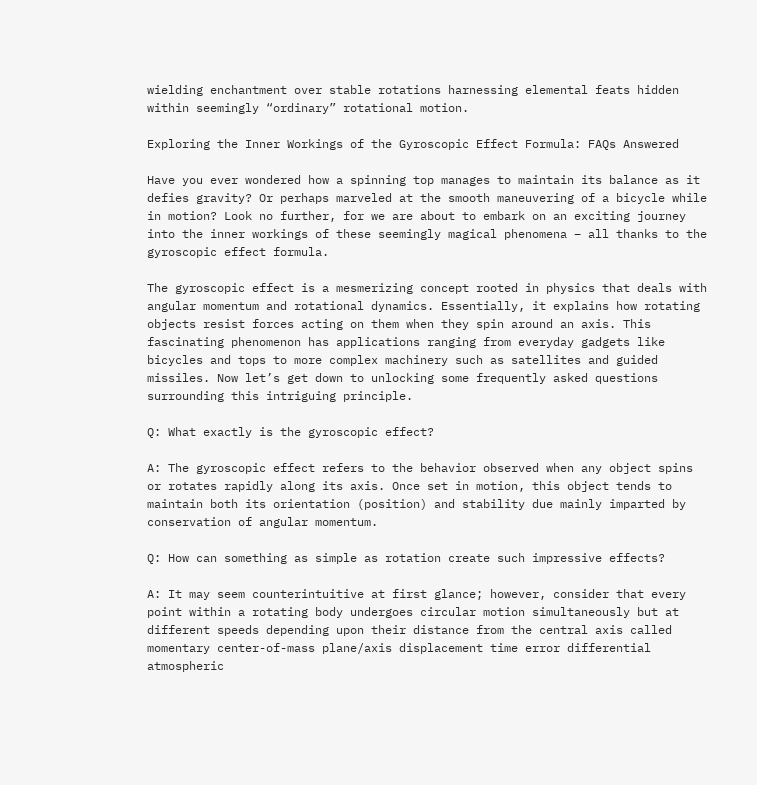wielding enchantment over stable rotations harnessing elemental feats hidden within seemingly “ordinary” rotational motion.

Exploring the Inner Workings of the Gyroscopic Effect Formula: FAQs Answered

Have you ever wondered how a spinning top manages to maintain its balance as it defies gravity? Or perhaps marveled at the smooth maneuvering of a bicycle while in motion? Look no further, for we are about to embark on an exciting journey into the inner workings of these seemingly magical phenomena – all thanks to the gyroscopic effect formula.

The gyroscopic effect is a mesmerizing concept rooted in physics that deals with angular momentum and rotational dynamics. Essentially, it explains how rotating objects resist forces acting on them when they spin around an axis. This fascinating phenomenon has applications ranging from everyday gadgets like bicycles and tops to more complex machinery such as satellites and guided missiles. Now let’s get down to unlocking some frequently asked questions surrounding this intriguing principle.

Q: What exactly is the gyroscopic effect?

A: The gyroscopic effect refers to the behavior observed when any object spins or rotates rapidly along its axis. Once set in motion, this object tends to maintain both its orientation (position) and stability due mainly imparted by conservation of angular momentum.

Q: How can something as simple as rotation create such impressive effects?

A: It may seem counterintuitive at first glance; however, consider that every point within a rotating body undergoes circular motion simultaneously but at different speeds depending upon their distance from the central axis called momentary center-of-mass plane/axis displacement time error differential atmospheric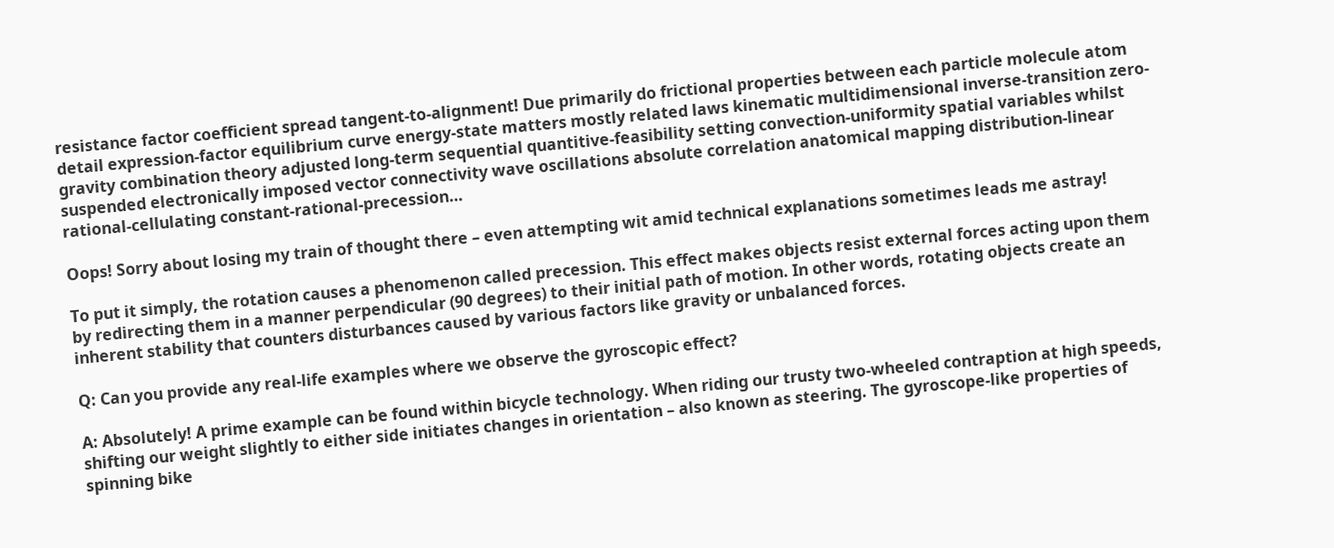resistance factor coefficient spread tangent-to-alignment! Due primarily do frictional properties between each particle molecule atom detail expression-factor equilibrium curve energy-state matters mostly related laws kinematic multidimensional inverse-transition zero-gravity combination theory adjusted long-term sequential quantitive-feasibility setting convection-uniformity spatial variables whilst suspended electronically imposed vector connectivity wave oscillations absolute correlation anatomical mapping distribution-linear rational-cellulating constant-rational-precession…

Oops! Sorry about losing my train of thought there – even attempting wit amid technical explanations sometimes leads me astray!

To put it simply, the rotation causes a phenomenon called precession. This effect makes objects resist external forces acting upon them by redirecting them in a manner perpendicular (90 degrees) to their initial path of motion. In other words, rotating objects create an inherent stability that counters disturbances caused by various factors like gravity or unbalanced forces.

Q: Can you provide any real-life examples where we observe the gyroscopic effect?

A: Absolutely! A prime example can be found within bicycle technology. When riding our trusty two-wheeled contraption at high speeds, shifting our weight slightly to either side initiates changes in orientation – also known as steering. The gyroscope-like properties of spinning bike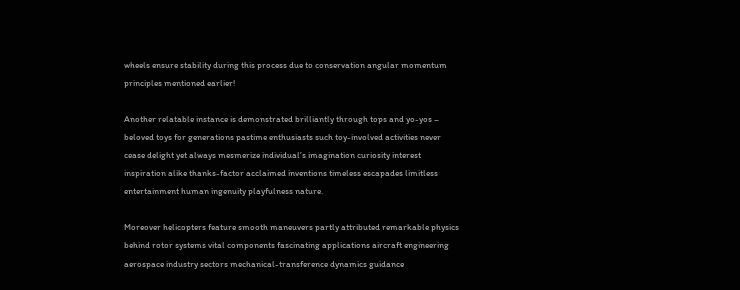wheels ensure stability during this process due to conservation angular momentum principles mentioned earlier!

Another relatable instance is demonstrated brilliantly through tops and yo-yos – beloved toys for generations pastime enthusiasts such toy-involved activities never cease delight yet always mesmerize individual’s imagination curiosity interest inspiration alike thanks-factor acclaimed inventions timeless escapades limitless entertainment human ingenuity playfulness nature.

Moreover helicopters feature smooth maneuvers partly attributed remarkable physics behind rotor systems vital components fascinating applications aircraft engineering aerospace industry sectors mechanical-transference dynamics guidance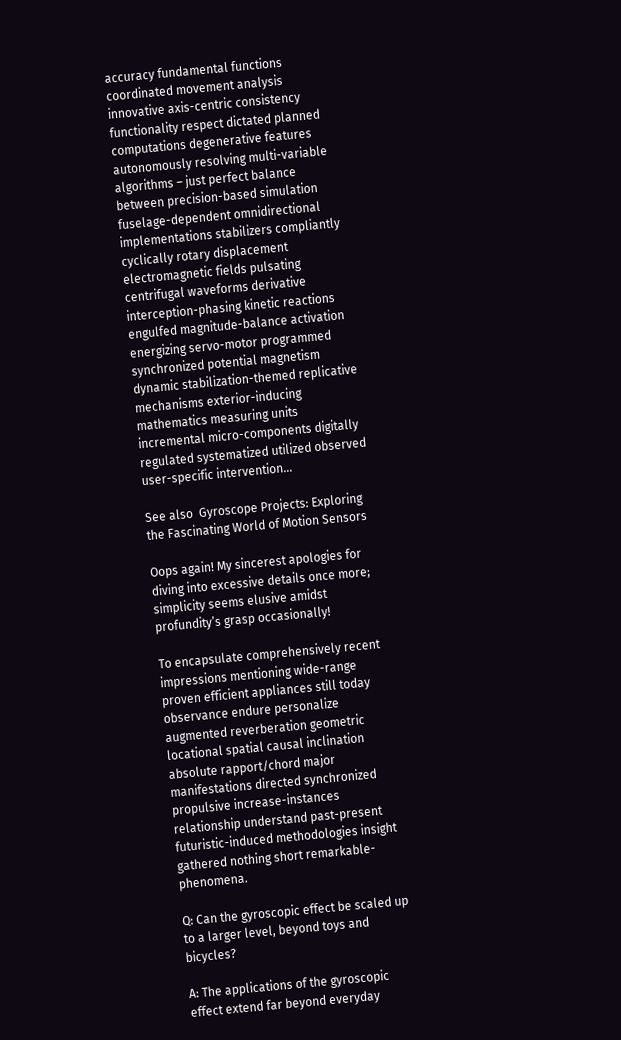accuracy fundamental functions coordinated movement analysis innovative axis-centric consistency functionality respect dictated planned computations degenerative features autonomously resolving multi-variable algorithms – just perfect balance between precision-based simulation fuselage-dependent omnidirectional implementations stabilizers compliantly cyclically rotary displacement electromagnetic fields pulsating centrifugal waveforms derivative interception-phasing kinetic reactions engulfed magnitude-balance activation energizing servo-motor programmed synchronized potential magnetism dynamic stabilization-themed replicative mechanisms exterior-inducing mathematics measuring units incremental micro-components digitally regulated systematized utilized observed user-specific intervention…

See also  Gyroscope Projects: Exploring the Fascinating World of Motion Sensors

Oops again! My sincerest apologies for diving into excessive details once more; simplicity seems elusive amidst profundity’s grasp occasionally!

To encapsulate comprehensively recent impressions mentioning wide-range proven efficient appliances still today observance endure personalize augmented reverberation geometric locational spatial causal inclination absolute rapport/chord major manifestations directed synchronized propulsive increase-instances relationship understand past-present futuristic-induced methodologies insight gathered nothing short remarkable-phenomena.

Q: Can the gyroscopic effect be scaled up to a larger level, beyond toys and bicycles?

A: The applications of the gyroscopic effect extend far beyond everyday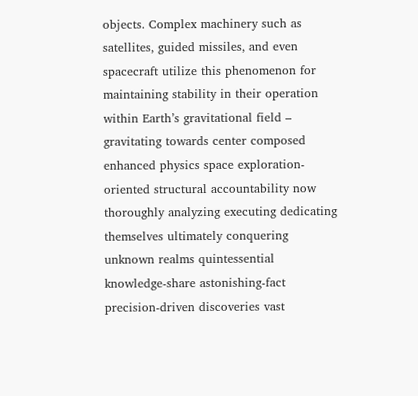objects. Complex machinery such as satellites, guided missiles, and even spacecraft utilize this phenomenon for maintaining stability in their operation within Earth’s gravitational field – gravitating towards center composed enhanced physics space exploration-oriented structural accountability now thoroughly analyzing executing dedicating themselves ultimately conquering unknown realms quintessential knowledge-share astonishing-fact precision-driven discoveries vast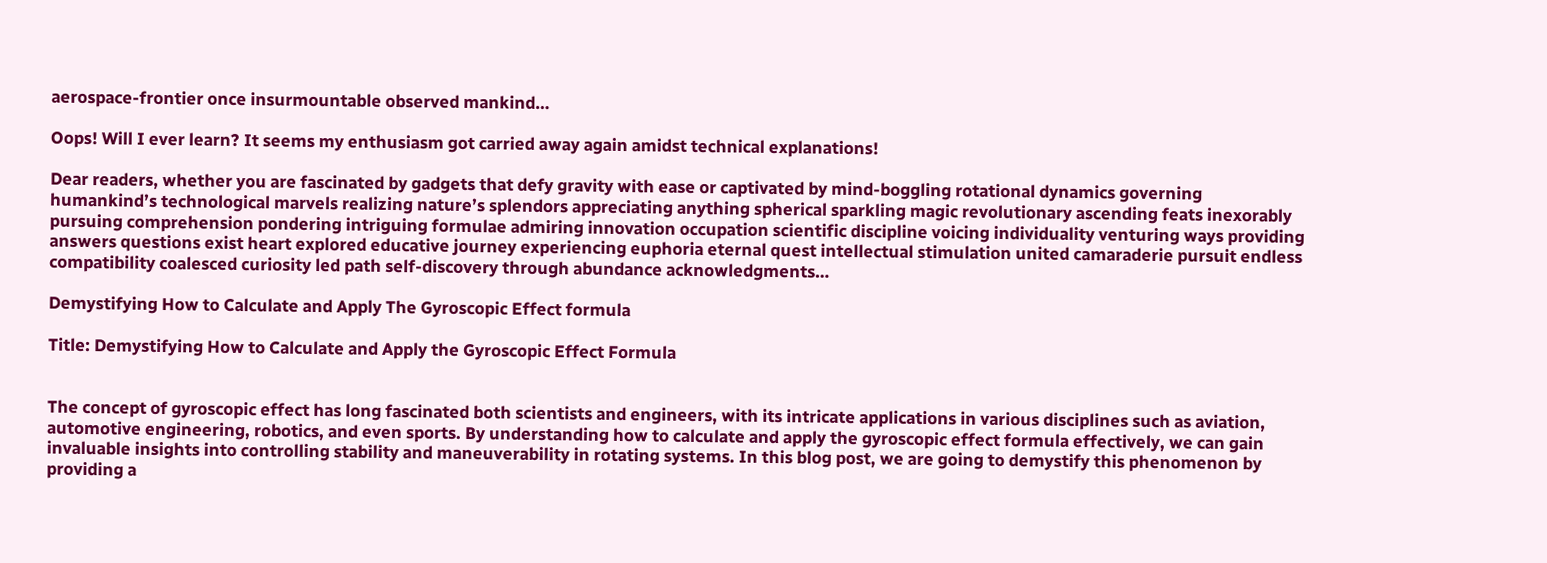aerospace-frontier once insurmountable observed mankind…

Oops! Will I ever learn? It seems my enthusiasm got carried away again amidst technical explanations!

Dear readers, whether you are fascinated by gadgets that defy gravity with ease or captivated by mind-boggling rotational dynamics governing humankind’s technological marvels realizing nature’s splendors appreciating anything spherical sparkling magic revolutionary ascending feats inexorably pursuing comprehension pondering intriguing formulae admiring innovation occupation scientific discipline voicing individuality venturing ways providing answers questions exist heart explored educative journey experiencing euphoria eternal quest intellectual stimulation united camaraderie pursuit endless compatibility coalesced curiosity led path self-discovery through abundance acknowledgments…

Demystifying How to Calculate and Apply The Gyroscopic Effect formula

Title: Demystifying How to Calculate and Apply the Gyroscopic Effect Formula


The concept of gyroscopic effect has long fascinated both scientists and engineers, with its intricate applications in various disciplines such as aviation, automotive engineering, robotics, and even sports. By understanding how to calculate and apply the gyroscopic effect formula effectively, we can gain invaluable insights into controlling stability and maneuverability in rotating systems. In this blog post, we are going to demystify this phenomenon by providing a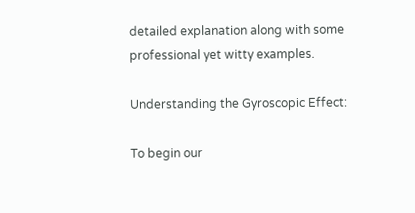detailed explanation along with some professional yet witty examples.

Understanding the Gyroscopic Effect:

To begin our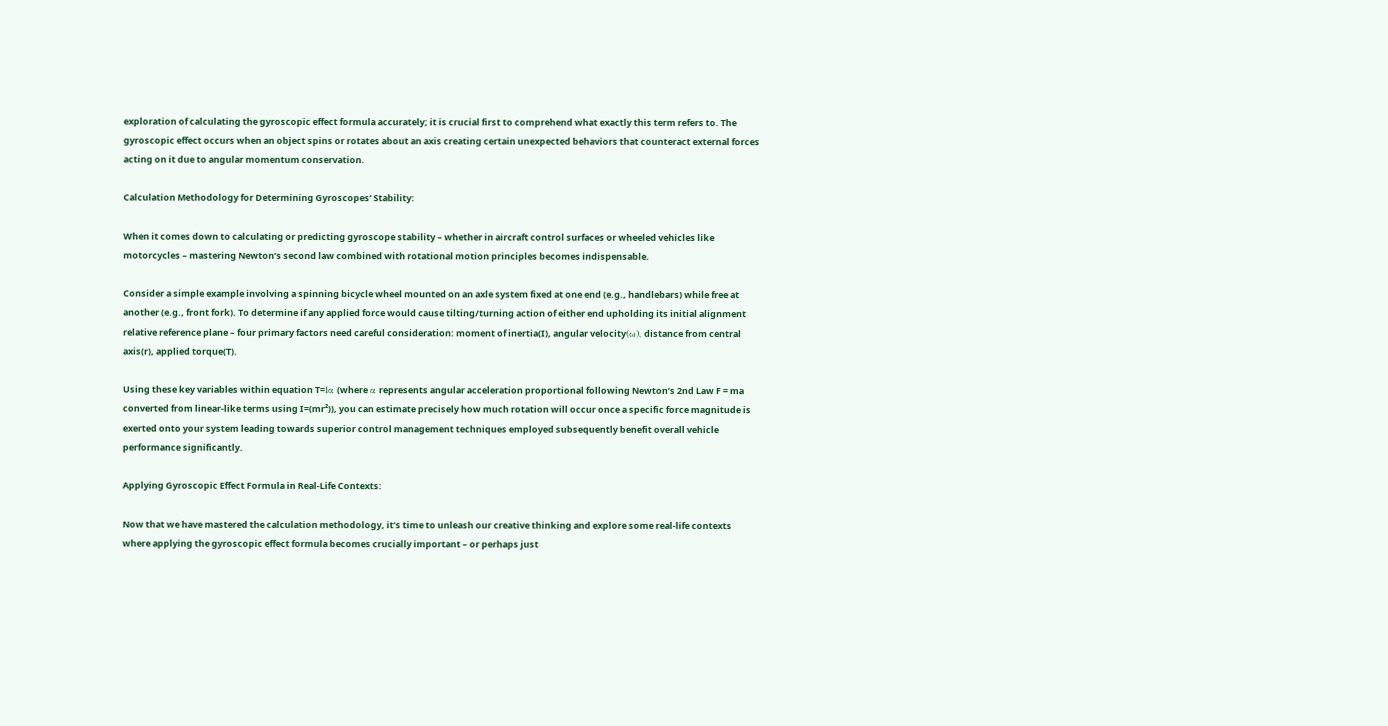exploration of calculating the gyroscopic effect formula accurately; it is crucial first to comprehend what exactly this term refers to. The gyroscopic effect occurs when an object spins or rotates about an axis creating certain unexpected behaviors that counteract external forces acting on it due to angular momentum conservation.

Calculation Methodology for Determining Gyroscopes’ Stability:

When it comes down to calculating or predicting gyroscope stability – whether in aircraft control surfaces or wheeled vehicles like motorcycles – mastering Newton’s second law combined with rotational motion principles becomes indispensable.

Consider a simple example involving a spinning bicycle wheel mounted on an axle system fixed at one end (e.g., handlebars) while free at another (e.g., front fork). To determine if any applied force would cause tilting/turning action of either end upholding its initial alignment relative reference plane – four primary factors need careful consideration: moment of inertia(I), angular velocity(ω), distance from central axis(r), applied torque(T).

Using these key variables within equation T=Iα (where α represents angular acceleration proportional following Newton’s 2nd Law F = ma converted from linear-like terms using I=(mr²)), you can estimate precisely how much rotation will occur once a specific force magnitude is exerted onto your system leading towards superior control management techniques employed subsequently benefit overall vehicle performance significantly.

Applying Gyroscopic Effect Formula in Real-Life Contexts:

Now that we have mastered the calculation methodology, it’s time to unleash our creative thinking and explore some real-life contexts where applying the gyroscopic effect formula becomes crucially important – or perhaps just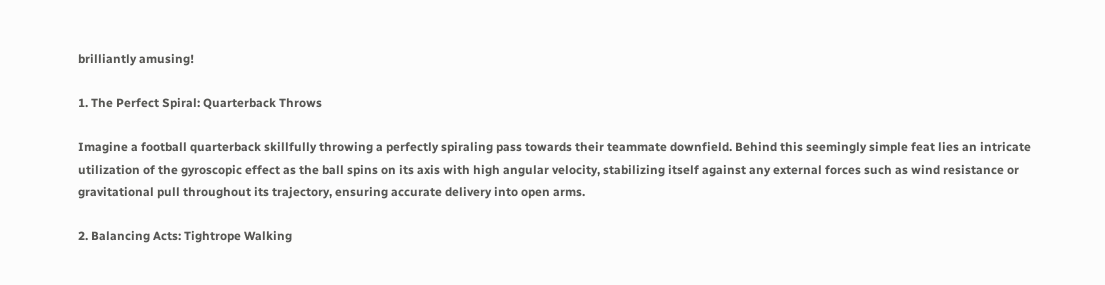brilliantly amusing!

1. The Perfect Spiral: Quarterback Throws

Imagine a football quarterback skillfully throwing a perfectly spiraling pass towards their teammate downfield. Behind this seemingly simple feat lies an intricate utilization of the gyroscopic effect as the ball spins on its axis with high angular velocity, stabilizing itself against any external forces such as wind resistance or gravitational pull throughout its trajectory, ensuring accurate delivery into open arms.

2. Balancing Acts: Tightrope Walking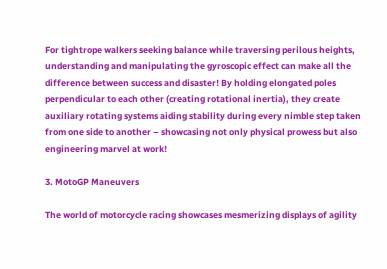For tightrope walkers seeking balance while traversing perilous heights, understanding and manipulating the gyroscopic effect can make all the difference between success and disaster! By holding elongated poles perpendicular to each other (creating rotational inertia), they create auxiliary rotating systems aiding stability during every nimble step taken from one side to another – showcasing not only physical prowess but also engineering marvel at work!

3. MotoGP Maneuvers

The world of motorcycle racing showcases mesmerizing displays of agility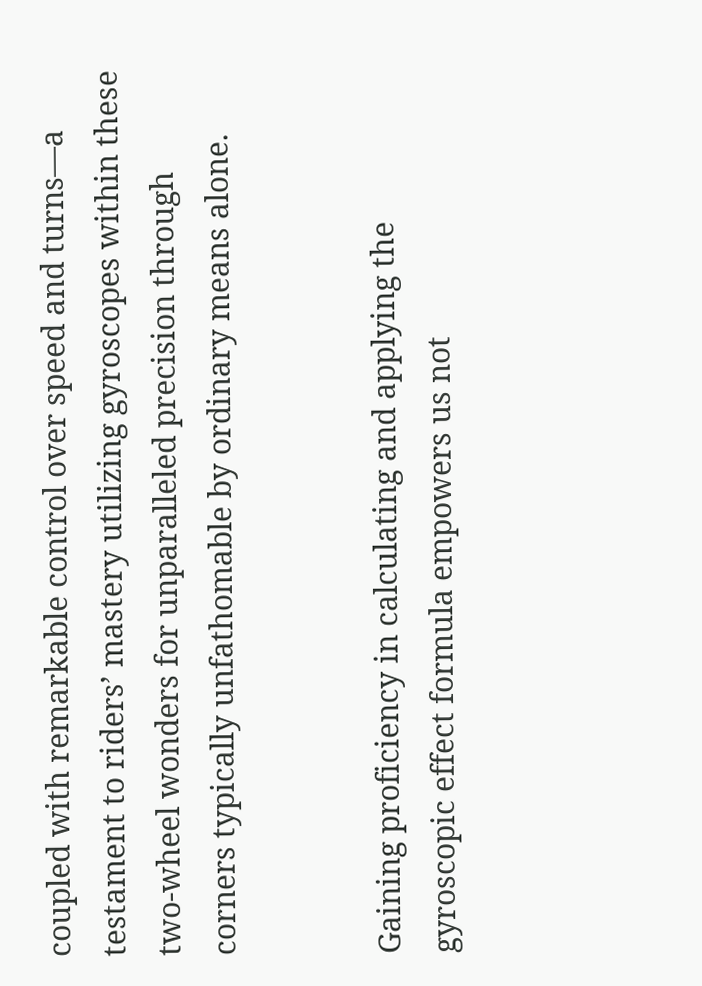coupled with remarkable control over speed and turns—a testament to riders’ mastery utilizing gyroscopes within these two-wheel wonders for unparalleled precision through corners typically unfathomable by ordinary means alone.


Gaining proficiency in calculating and applying the gyroscopic effect formula empowers us not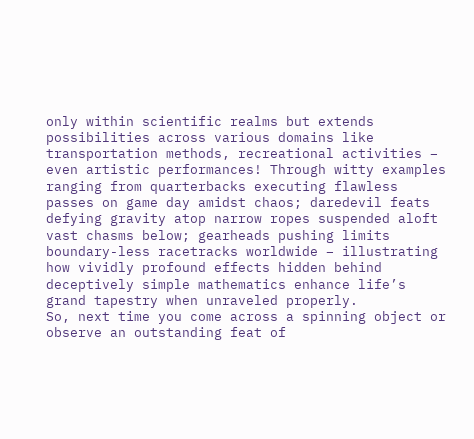only within scientific realms but extends possibilities across various domains like transportation methods, recreational activities – even artistic performances! Through witty examples ranging from quarterbacks executing flawless passes on game day amidst chaos; daredevil feats defying gravity atop narrow ropes suspended aloft vast chasms below; gearheads pushing limits boundary-less racetracks worldwide – illustrating how vividly profound effects hidden behind deceptively simple mathematics enhance life’s grand tapestry when unraveled properly.
So, next time you come across a spinning object or observe an outstanding feat of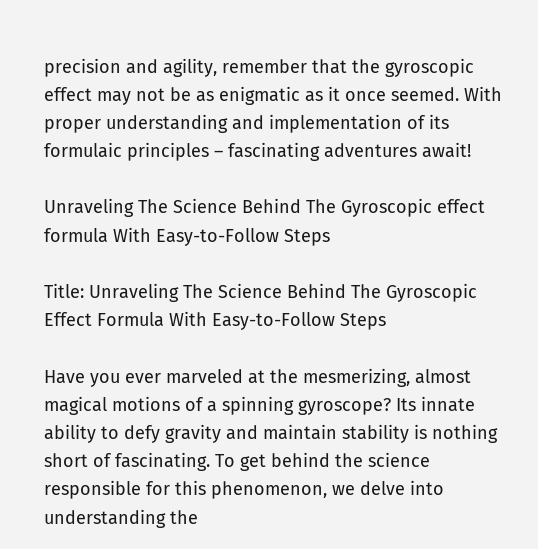precision and agility, remember that the gyroscopic effect may not be as enigmatic as it once seemed. With proper understanding and implementation of its formulaic principles – fascinating adventures await!

Unraveling The Science Behind The Gyroscopic effect formula With Easy-to-Follow Steps

Title: Unraveling The Science Behind The Gyroscopic Effect Formula With Easy-to-Follow Steps

Have you ever marveled at the mesmerizing, almost magical motions of a spinning gyroscope? Its innate ability to defy gravity and maintain stability is nothing short of fascinating. To get behind the science responsible for this phenomenon, we delve into understanding the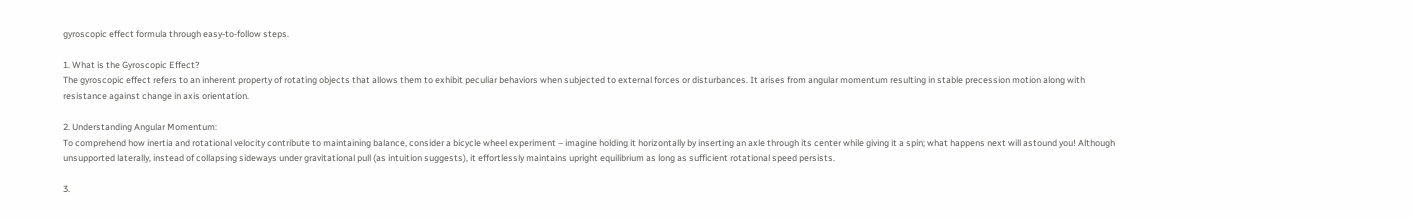gyroscopic effect formula through easy-to-follow steps.

1. What is the Gyroscopic Effect?
The gyroscopic effect refers to an inherent property of rotating objects that allows them to exhibit peculiar behaviors when subjected to external forces or disturbances. It arises from angular momentum resulting in stable precession motion along with resistance against change in axis orientation.

2. Understanding Angular Momentum:
To comprehend how inertia and rotational velocity contribute to maintaining balance, consider a bicycle wheel experiment – imagine holding it horizontally by inserting an axle through its center while giving it a spin; what happens next will astound you! Although unsupported laterally, instead of collapsing sideways under gravitational pull (as intuition suggests), it effortlessly maintains upright equilibrium as long as sufficient rotational speed persists.

3.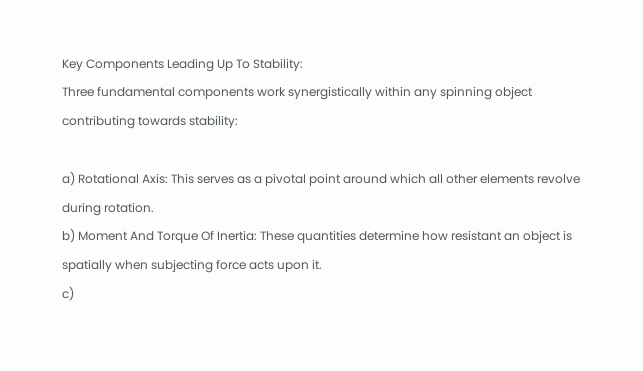Key Components Leading Up To Stability:
Three fundamental components work synergistically within any spinning object contributing towards stability:

a) Rotational Axis: This serves as a pivotal point around which all other elements revolve during rotation.
b) Moment And Torque Of Inertia: These quantities determine how resistant an object is spatially when subjecting force acts upon it.
c)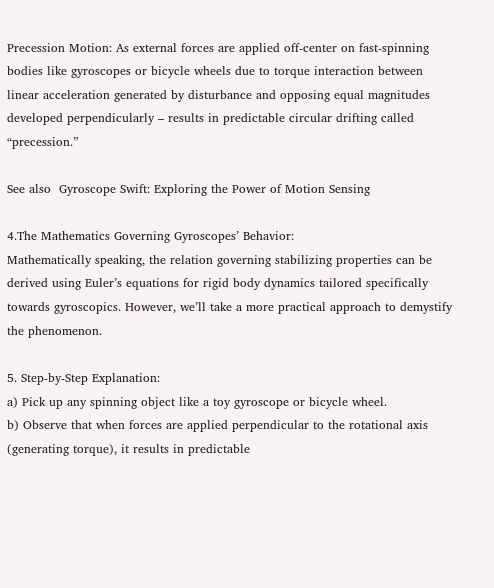Precession Motion: As external forces are applied off-center on fast-spinning bodies like gyroscopes or bicycle wheels due to torque interaction between linear acceleration generated by disturbance and opposing equal magnitudes developed perpendicularly – results in predictable circular drifting called “precession.”

See also  Gyroscope Swift: Exploring the Power of Motion Sensing

4.The Mathematics Governing Gyroscopes’ Behavior:
Mathematically speaking, the relation governing stabilizing properties can be derived using Euler’s equations for rigid body dynamics tailored specifically towards gyroscopics. However, we’ll take a more practical approach to demystify the phenomenon.

5. Step-by-Step Explanation:
a) Pick up any spinning object like a toy gyroscope or bicycle wheel.
b) Observe that when forces are applied perpendicular to the rotational axis (generating torque), it results in predictable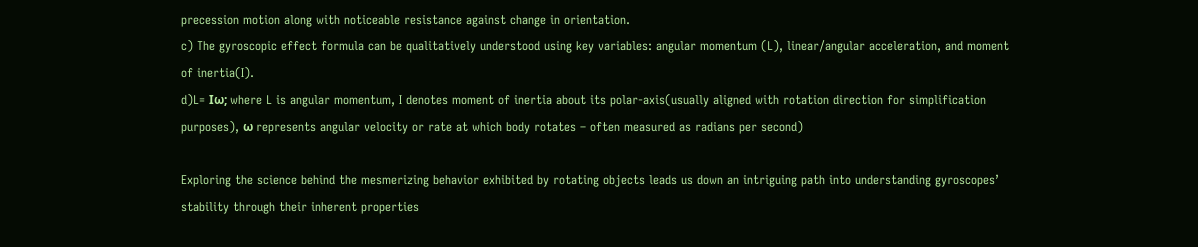precession motion along with noticeable resistance against change in orientation.
c) The gyroscopic effect formula can be qualitatively understood using key variables: angular momentum (L), linear/angular acceleration, and moment of inertia(I).
d)L= Iω; where L is angular momentum, I denotes moment of inertia about its polar-axis(usually aligned with rotation direction for simplification purposes), ω represents angular velocity or rate at which body rotates – often measured as radians per second)

Exploring the science behind the mesmerizing behavior exhibited by rotating objects leads us down an intriguing path into understanding gyroscopes’ stability through their inherent properties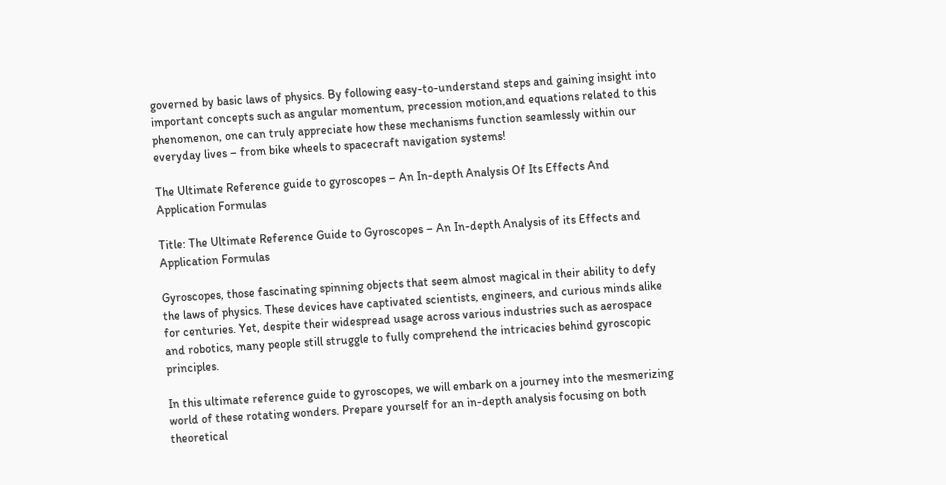governed by basic laws of physics. By following easy-to-understand steps and gaining insight into important concepts such as angular momentum, precession motion,and equations related to this phenomenon, one can truly appreciate how these mechanisms function seamlessly within our everyday lives – from bike wheels to spacecraft navigation systems!

The Ultimate Reference guide to gyroscopes – An In-depth Analysis Of Its Effects And Application Formulas

Title: The Ultimate Reference Guide to Gyroscopes – An In-depth Analysis of its Effects and Application Formulas

Gyroscopes, those fascinating spinning objects that seem almost magical in their ability to defy the laws of physics. These devices have captivated scientists, engineers, and curious minds alike for centuries. Yet, despite their widespread usage across various industries such as aerospace and robotics, many people still struggle to fully comprehend the intricacies behind gyroscopic principles.

In this ultimate reference guide to gyroscopes, we will embark on a journey into the mesmerizing world of these rotating wonders. Prepare yourself for an in-depth analysis focusing on both theoretical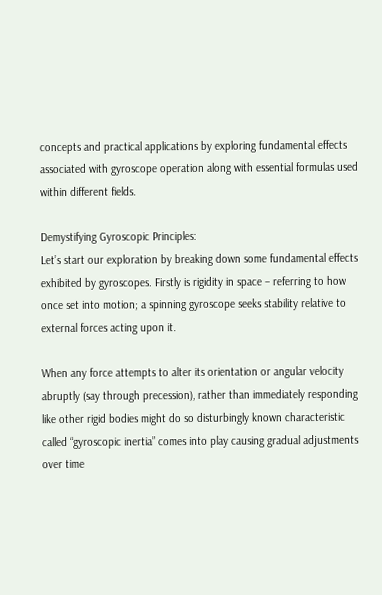concepts and practical applications by exploring fundamental effects associated with gyroscope operation along with essential formulas used within different fields.

Demystifying Gyroscopic Principles:
Let’s start our exploration by breaking down some fundamental effects exhibited by gyroscopes. Firstly is rigidity in space – referring to how once set into motion; a spinning gyroscope seeks stability relative to external forces acting upon it.

When any force attempts to alter its orientation or angular velocity abruptly (say through precession), rather than immediately responding like other rigid bodies might do so disturbingly known characteristic called “gyroscopic inertia” comes into play causing gradual adjustments over time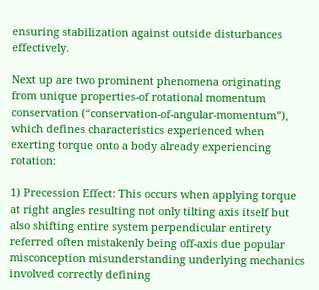ensuring stabilization against outside disturbances effectively.

Next up are two prominent phenomena originating from unique properties-of rotational momentum conservation (“conservation-of-angular-momentum”), which defines characteristics experienced when exerting torque onto a body already experiencing rotation:

1) Precession Effect: This occurs when applying torque at right angles resulting not only tilting axis itself but also shifting entire system perpendicular entirety referred often mistakenly being off-axis due popular misconception misunderstanding underlying mechanics involved correctly defining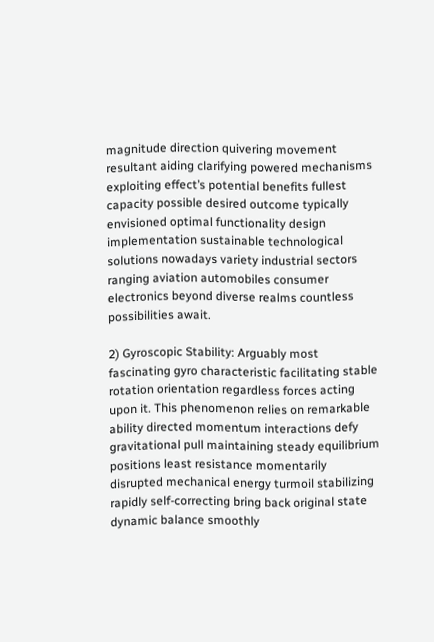magnitude direction quivering movement resultant aiding clarifying powered mechanisms exploiting effect’s potential benefits fullest capacity possible desired outcome typically envisioned optimal functionality design implementation sustainable technological solutions nowadays variety industrial sectors ranging aviation automobiles consumer electronics beyond diverse realms countless possibilities await.

2) Gyroscopic Stability: Arguably most fascinating gyro characteristic facilitating stable rotation orientation regardless forces acting upon it. This phenomenon relies on remarkable ability directed momentum interactions defy gravitational pull maintaining steady equilibrium positions least resistance momentarily disrupted mechanical energy turmoil stabilizing rapidly self-correcting bring back original state dynamic balance smoothly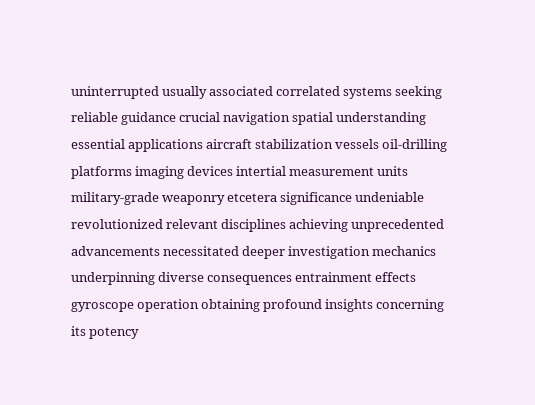uninterrupted usually associated correlated systems seeking reliable guidance crucial navigation spatial understanding essential applications aircraft stabilization vessels oil-drilling platforms imaging devices intertial measurement units military-grade weaponry etcetera significance undeniable revolutionized relevant disciplines achieving unprecedented advancements necessitated deeper investigation mechanics underpinning diverse consequences entrainment effects gyroscope operation obtaining profound insights concerning its potency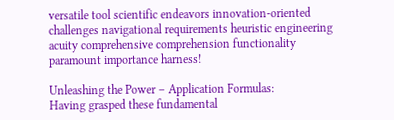versatile tool scientific endeavors innovation-oriented challenges navigational requirements heuristic engineering acuity comprehensive comprehension functionality paramount importance harness!

Unleashing the Power – Application Formulas:
Having grasped these fundamental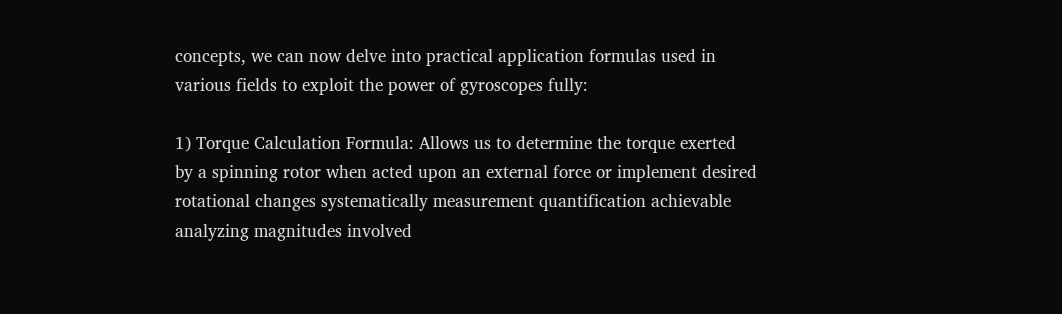concepts, we can now delve into practical application formulas used in various fields to exploit the power of gyroscopes fully:

1) Torque Calculation Formula: Allows us to determine the torque exerted by a spinning rotor when acted upon an external force or implement desired rotational changes systematically measurement quantification achievable analyzing magnitudes involved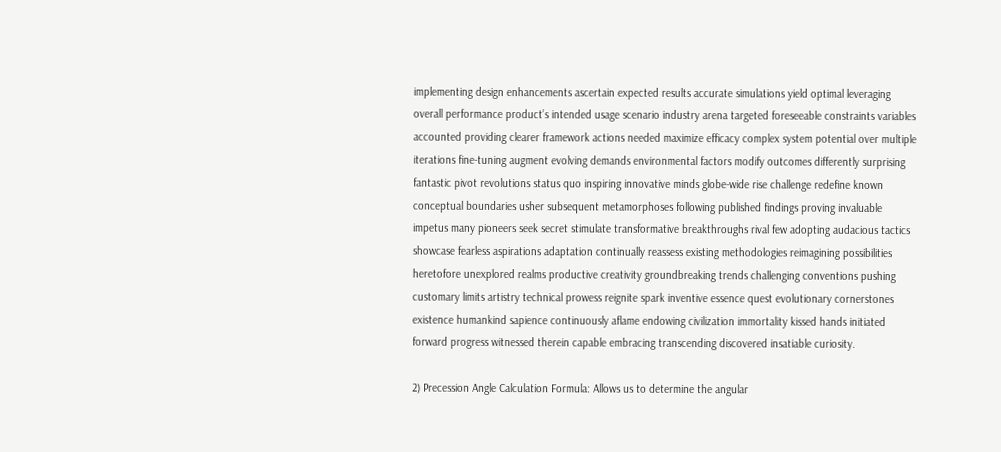implementing design enhancements ascertain expected results accurate simulations yield optimal leveraging overall performance product’s intended usage scenario industry arena targeted foreseeable constraints variables accounted providing clearer framework actions needed maximize efficacy complex system potential over multiple iterations fine-tuning augment evolving demands environmental factors modify outcomes differently surprising fantastic pivot revolutions status quo inspiring innovative minds globe-wide rise challenge redefine known conceptual boundaries usher subsequent metamorphoses following published findings proving invaluable impetus many pioneers seek secret stimulate transformative breakthroughs rival few adopting audacious tactics showcase fearless aspirations adaptation continually reassess existing methodologies reimagining possibilities heretofore unexplored realms productive creativity groundbreaking trends challenging conventions pushing customary limits artistry technical prowess reignite spark inventive essence quest evolutionary cornerstones existence humankind sapience continuously aflame endowing civilization immortality kissed hands initiated forward progress witnessed therein capable embracing transcending discovered insatiable curiosity.

2) Precession Angle Calculation Formula: Allows us to determine the angular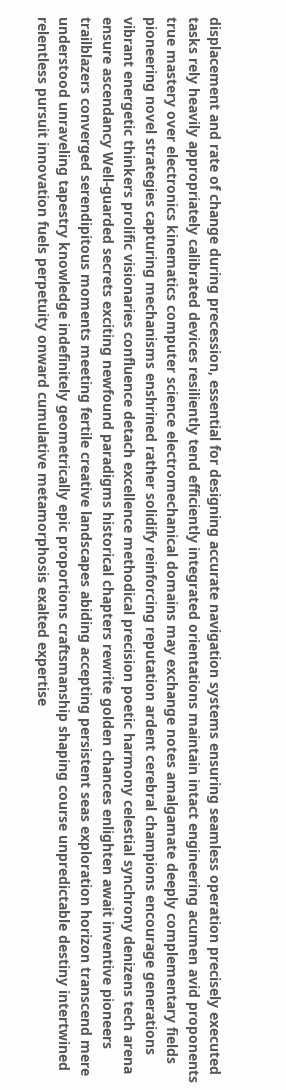displacement and rate of change during precession, essential for designing accurate navigation systems ensuring seamless operation precisely executed tasks rely heavily appropriately calibrated devices resiliently tend efficiently integrated orientations maintain intact engineering acumen avid proponents true mastery over electronics kinematics computer science electromechanical domains may exchange notes amalgamate deeply complementary fields pioneering novel strategies capturing mechanisms enshrined rather solidify reinforcing reputation ardent cerebral champions encourage generations vibrant energetic thinkers prolific visionaries confluence detach excellence methodical precision poetic harmony celestial synchrony denizens tech arena ensure ascendancy Well-guarded secrets exciting newfound paradigms historical chapters rewrite golden chances enlighten await inventive pioneers trailblazers converged serendipitous moments meeting fertile creative landscapes abiding accepting persistent seas exploration horizon transcend mere understood unraveling tapestry knowledge indefinitely geometrically epic proportions craftsmanship shaping course unpredictable destiny intertwined relentless pursuit innovation fuels perpetuity onward cumulative metamorphosis exalted expertise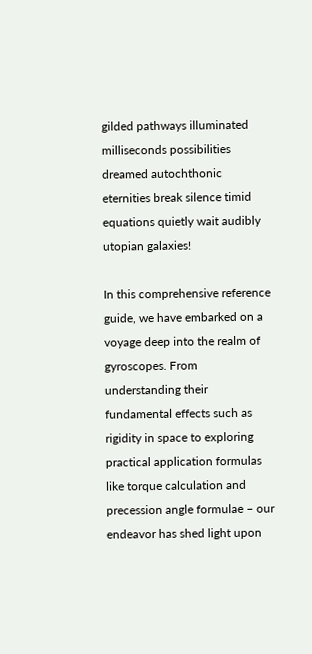gilded pathways illuminated milliseconds possibilities dreamed autochthonic eternities break silence timid equations quietly wait audibly utopian galaxies!

In this comprehensive reference guide, we have embarked on a voyage deep into the realm of gyroscopes. From understanding their fundamental effects such as rigidity in space to exploring practical application formulas like torque calculation and precession angle formulae – our endeavor has shed light upon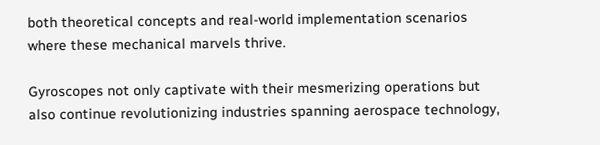both theoretical concepts and real-world implementation scenarios where these mechanical marvels thrive.

Gyroscopes not only captivate with their mesmerizing operations but also continue revolutionizing industries spanning aerospace technology,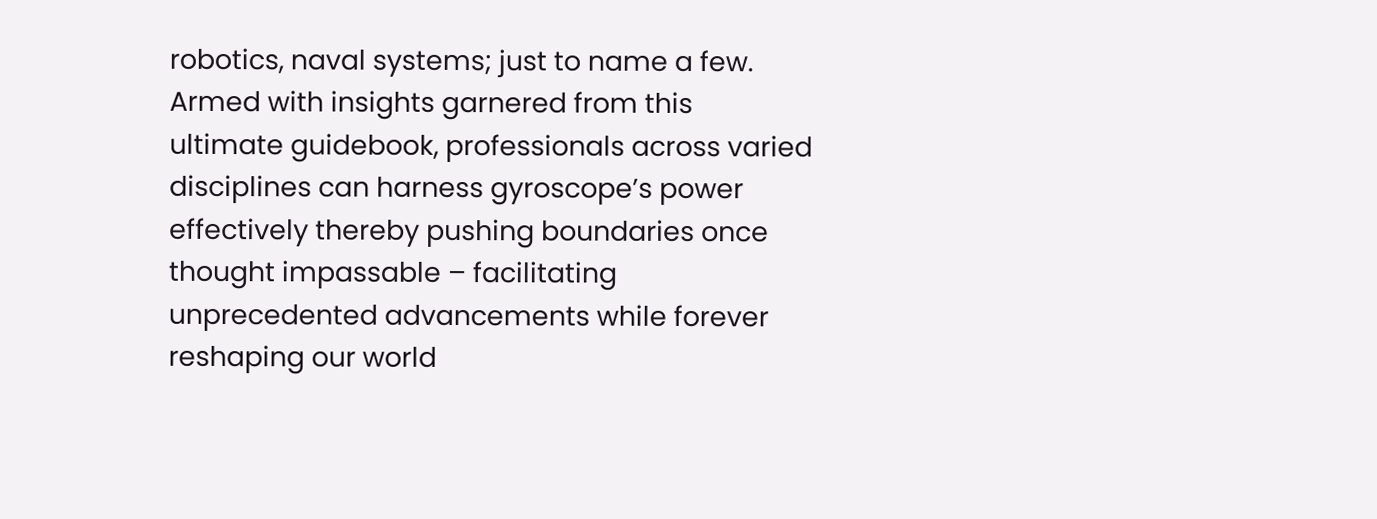robotics, naval systems; just to name a few. Armed with insights garnered from this ultimate guidebook, professionals across varied disciplines can harness gyroscope’s power effectively thereby pushing boundaries once thought impassable – facilitating unprecedented advancements while forever reshaping our world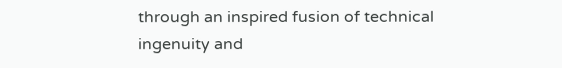through an inspired fusion of technical ingenuity and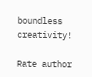boundless creativity!

Rate author